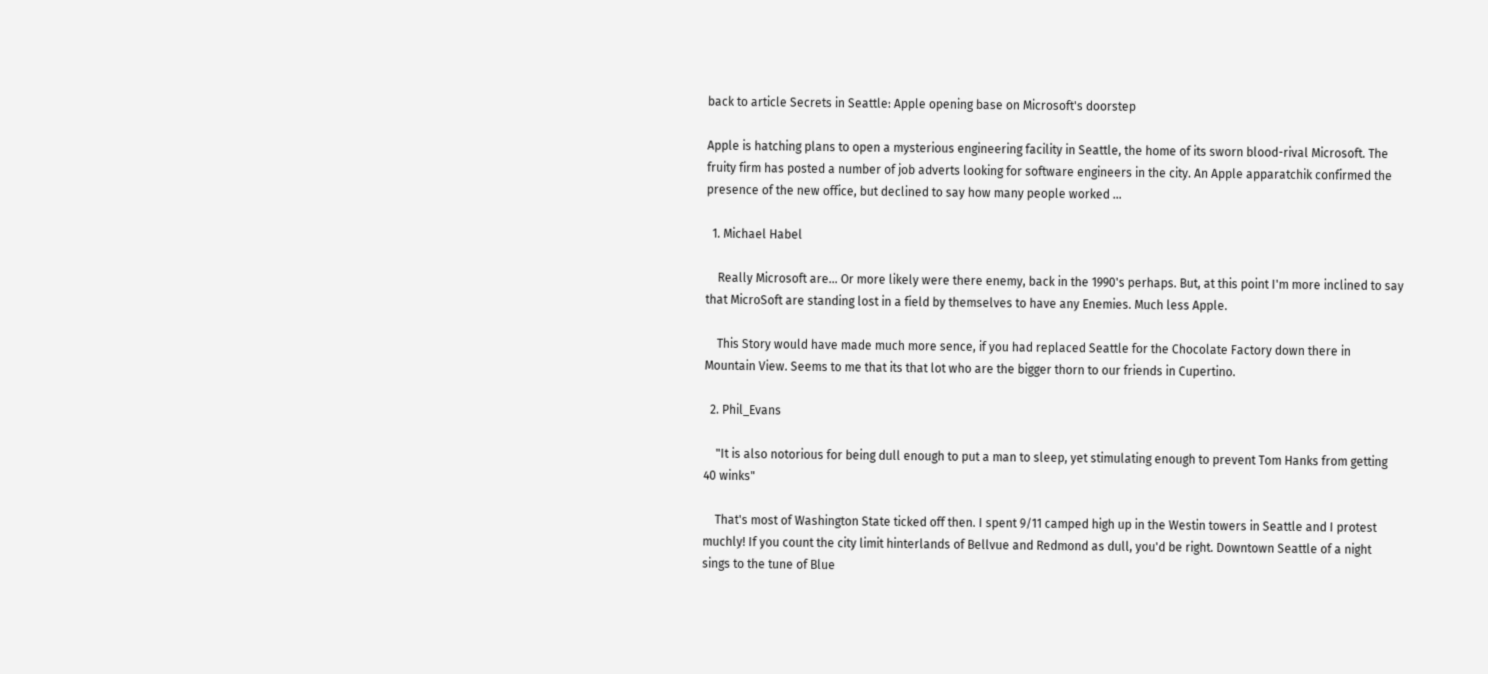back to article Secrets in Seattle: Apple opening base on Microsoft's doorstep

Apple is hatching plans to open a mysterious engineering facility in Seattle, the home of its sworn blood-rival Microsoft. The fruity firm has posted a number of job adverts looking for software engineers in the city. An Apple apparatchik confirmed the presence of the new office, but declined to say how many people worked …

  1. Michael Habel

    Really Microsoft are... Or more likely were there enemy, back in the 1990's perhaps. But, at this point I'm more inclined to say that MicroSoft are standing lost in a field by themselves to have any Enemies. Much less Apple.

    This Story would have made much more sence, if you had replaced Seattle for the Chocolate Factory down there in Mountain View. Seems to me that its that lot who are the bigger thorn to our friends in Cupertino.

  2. Phil_Evans

    "It is also notorious for being dull enough to put a man to sleep, yet stimulating enough to prevent Tom Hanks from getting 40 winks"

    That's most of Washington State ticked off then. I spent 9/11 camped high up in the Westin towers in Seattle and I protest muchly! If you count the city limit hinterlands of Bellvue and Redmond as dull, you'd be right. Downtown Seattle of a night sings to the tune of Blue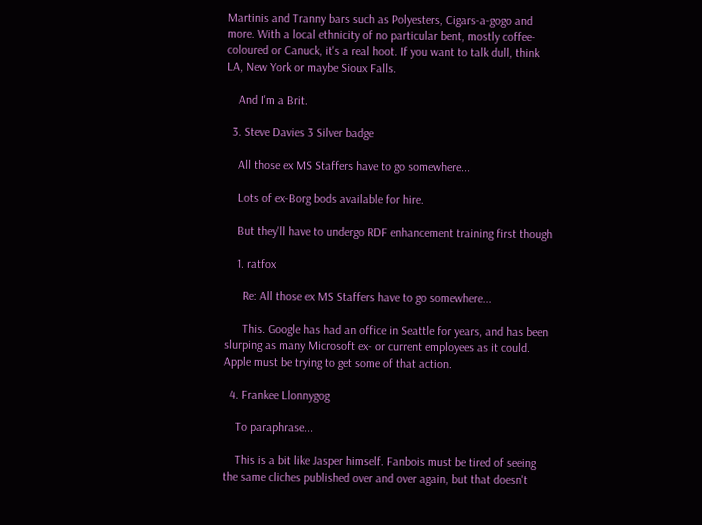Martinis and Tranny bars such as Polyesters, Cigars-a-gogo and more. With a local ethnicity of no particular bent, mostly coffee-coloured or Canuck, it's a real hoot. If you want to talk dull, think LA, New York or maybe Sioux Falls.

    And I'm a Brit.

  3. Steve Davies 3 Silver badge

    All those ex MS Staffers have to go somewhere...

    Lots of ex-Borg bods available for hire.

    But they'll have to undergo RDF enhancement training first though

    1. ratfox

      Re: All those ex MS Staffers have to go somewhere...

      This. Google has had an office in Seattle for years, and has been slurping as many Microsoft ex- or current employees as it could. Apple must be trying to get some of that action.

  4. Frankee Llonnygog

    To paraphrase...

    This is a bit like Jasper himself. Fanbois must be tired of seeing the same cliches published over and over again, but that doesn't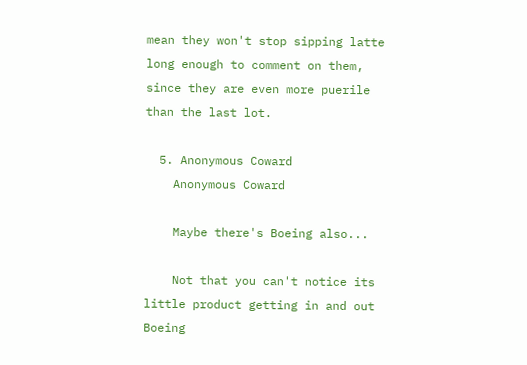mean they won't stop sipping latte long enough to comment on them, since they are even more puerile than the last lot.

  5. Anonymous Coward
    Anonymous Coward

    Maybe there's Boeing also...

    Not that you can't notice its little product getting in and out Boeing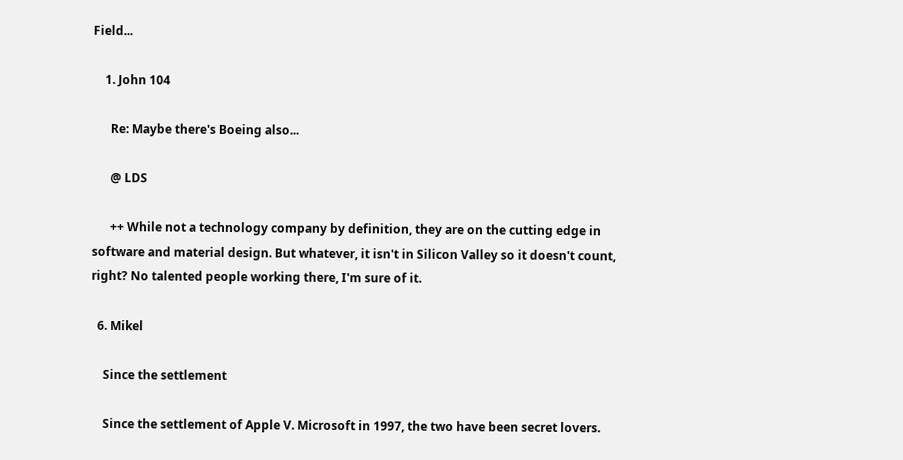Field...

    1. John 104

      Re: Maybe there's Boeing also...

      @ LDS

      ++ While not a technology company by definition, they are on the cutting edge in software and material design. But whatever, it isn't in Silicon Valley so it doesn't count, right? No talented people working there, I'm sure of it.

  6. Mikel

    Since the settlement

    Since the settlement of Apple V. Microsoft in 1997, the two have been secret lovers.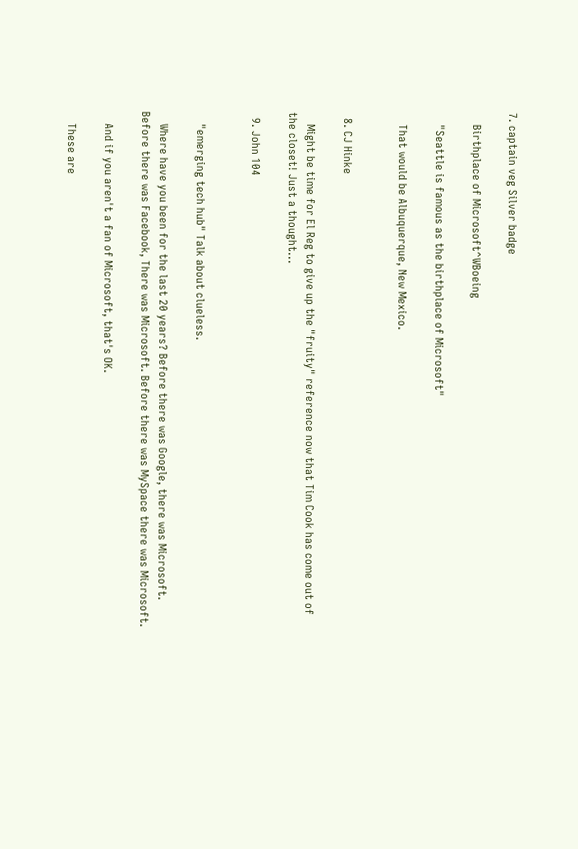7. captain veg Silver badge

    Birthplace of Microsoft^WBoeing

    "Seattle is famous as the birthplace of Microsoft"

    That would be Albuquerque, New Mexico.


  8. CJ Hinke

    Might be time for El Reg to give up the "fruity" reference now that Tim Cook has come out of the closet! Just a thought...

  9. John 104


    "emerging tech hub" Talk about clueless.

    Where have you been for the last 20 years? Before there was Google, there was Microsoft. Before there was Facebook, There was Microsoft. Before there was MySpace there was Microsoft.

    And if you aren't a fan of Microsoft, that's OK.

    These are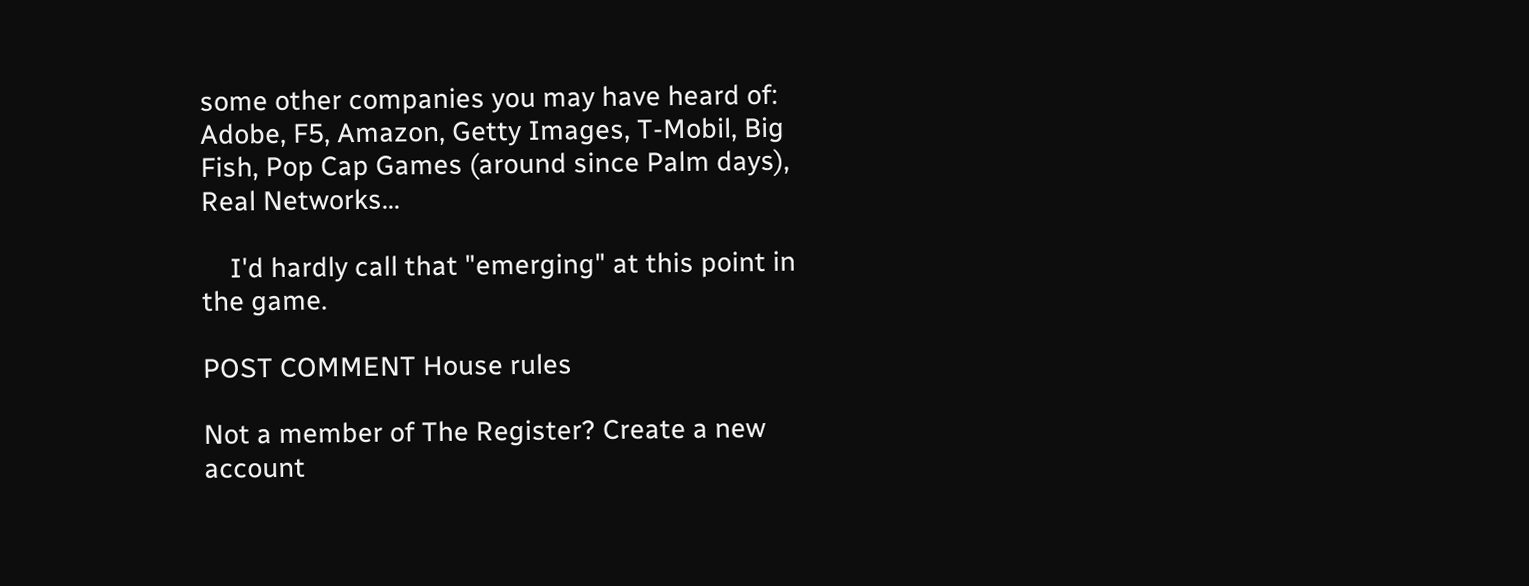some other companies you may have heard of: Adobe, F5, Amazon, Getty Images, T-Mobil, Big Fish, Pop Cap Games (around since Palm days), Real Networks...

    I'd hardly call that "emerging" at this point in the game.

POST COMMENT House rules

Not a member of The Register? Create a new account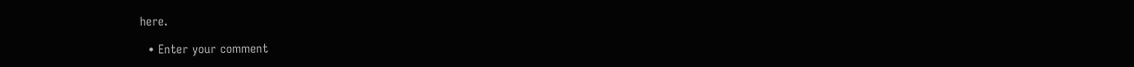here.

  • Enter your comment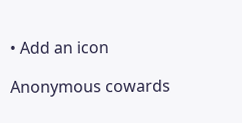• Add an icon

Anonymous cowards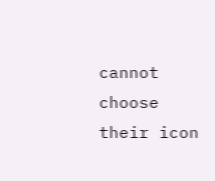cannot choose their icon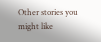Other stories you might like